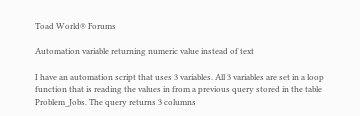Toad World® Forums

Automation variable returning numeric value instead of text

I have an automation script that uses 3 variables. All 3 variables are set in a loop function that is reading the values in from a previous query stored in the table Problem_Jobs. The query returns 3 columns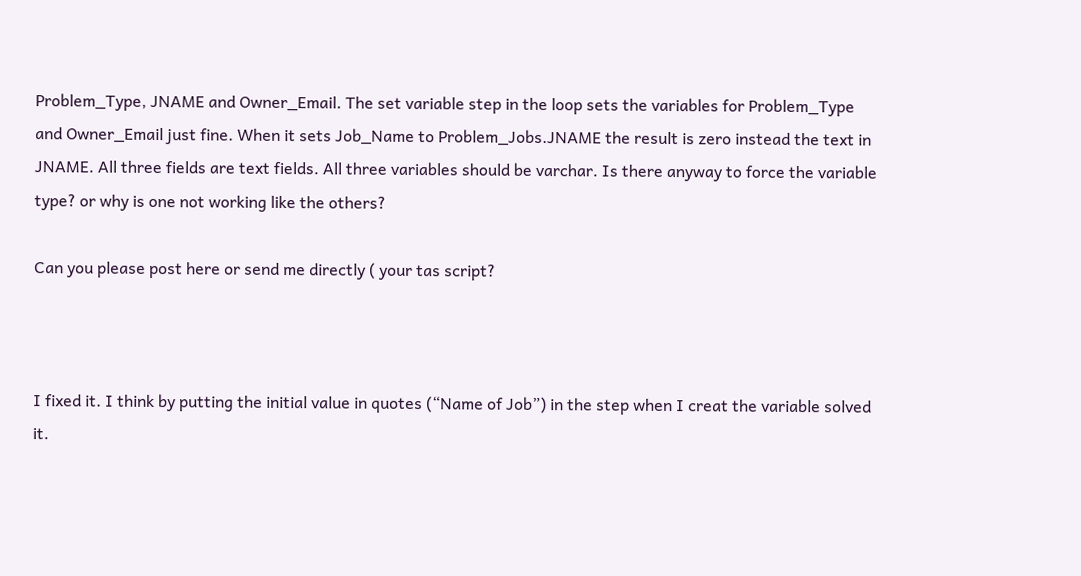Problem_Type, JNAME and Owner_Email. The set variable step in the loop sets the variables for Problem_Type and Owner_Email just fine. When it sets Job_Name to Problem_Jobs.JNAME the result is zero instead the text in JNAME. All three fields are text fields. All three variables should be varchar. Is there anyway to force the variable type? or why is one not working like the others?

Can you please post here or send me directly ( your tas script?



I fixed it. I think by putting the initial value in quotes (“Name of Job”) in the step when I creat the variable solved it.